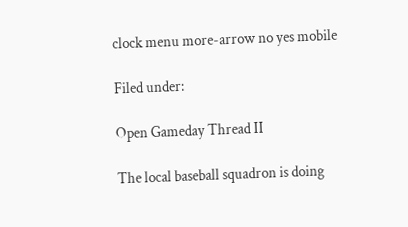clock menu more-arrow no yes mobile

Filed under:

Open Gameday Thread II

The local baseball squadron is doing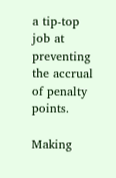a tip-top job at preventing the accrual of penalty points.

Making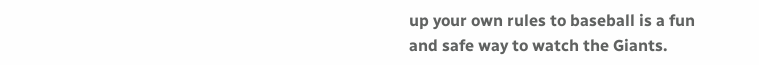up your own rules to baseball is a fun and safe way to watch the Giants.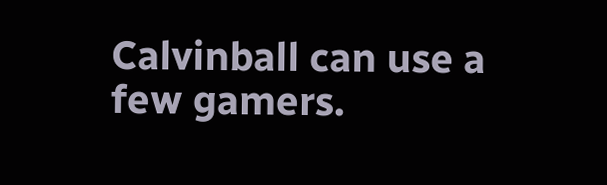Calvinball can use a few gamers.